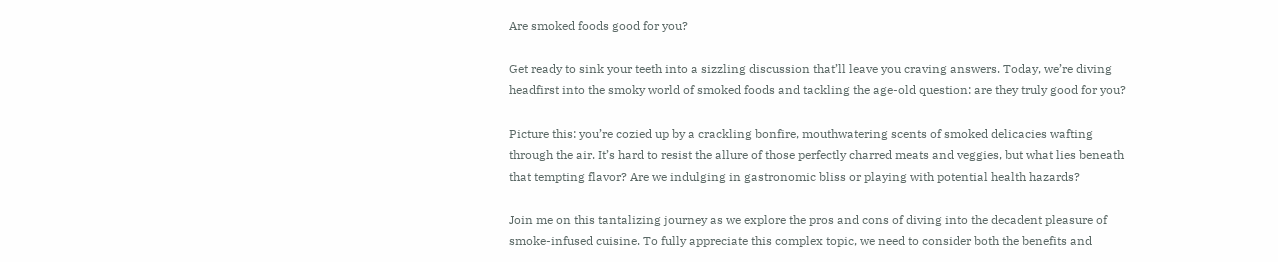Are smoked foods good for you?

Get ready to sink your teeth into a sizzling discussion that’ll leave you craving answers. Today, we’re diving headfirst into the smoky world of smoked foods and tackling the age-old question: are they truly good for you?

Picture this: you’re cozied up by a crackling bonfire, mouthwatering scents of smoked delicacies wafting through the air. It’s hard to resist the allure of those perfectly charred meats and veggies, but what lies beneath that tempting flavor? Are we indulging in gastronomic bliss or playing with potential health hazards?

Join me on this tantalizing journey as we explore the pros and cons of diving into the decadent pleasure of smoke-infused cuisine. To fully appreciate this complex topic, we need to consider both the benefits and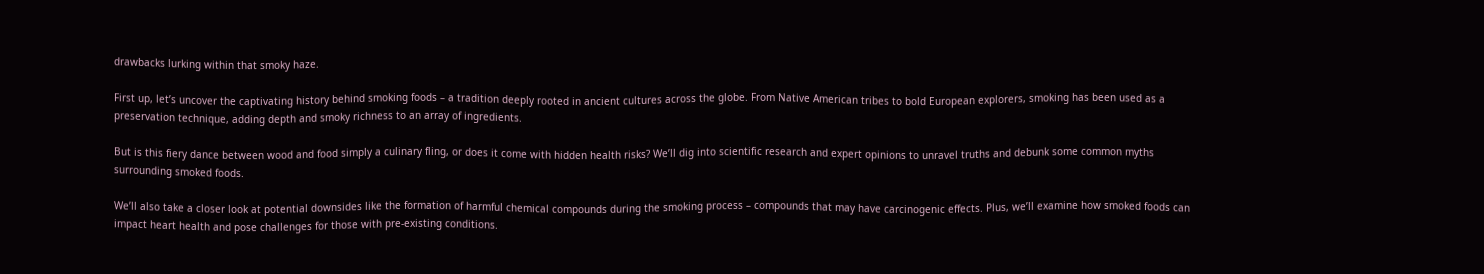drawbacks lurking within that smoky haze.

First up, let’s uncover the captivating history behind smoking foods – a tradition deeply rooted in ancient cultures across the globe. From Native American tribes to bold European explorers, smoking has been used as a preservation technique, adding depth and smoky richness to an array of ingredients.

But is this fiery dance between wood and food simply a culinary fling, or does it come with hidden health risks? We’ll dig into scientific research and expert opinions to unravel truths and debunk some common myths surrounding smoked foods.

We’ll also take a closer look at potential downsides like the formation of harmful chemical compounds during the smoking process – compounds that may have carcinogenic effects. Plus, we’ll examine how smoked foods can impact heart health and pose challenges for those with pre-existing conditions.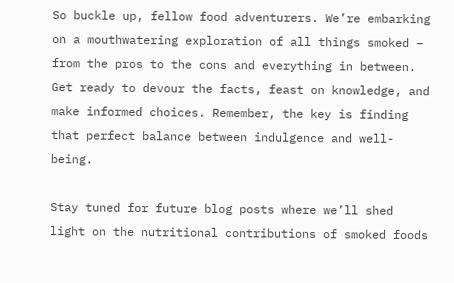So buckle up, fellow food adventurers. We’re embarking on a mouthwatering exploration of all things smoked – from the pros to the cons and everything in between. Get ready to devour the facts, feast on knowledge, and make informed choices. Remember, the key is finding that perfect balance between indulgence and well-being.

Stay tuned for future blog posts where we’ll shed light on the nutritional contributions of smoked foods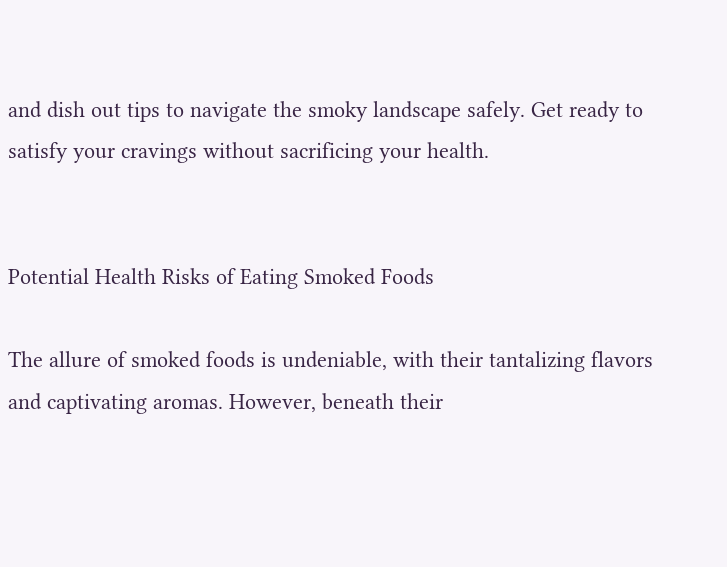and dish out tips to navigate the smoky landscape safely. Get ready to satisfy your cravings without sacrificing your health.


Potential Health Risks of Eating Smoked Foods

The allure of smoked foods is undeniable, with their tantalizing flavors and captivating aromas. However, beneath their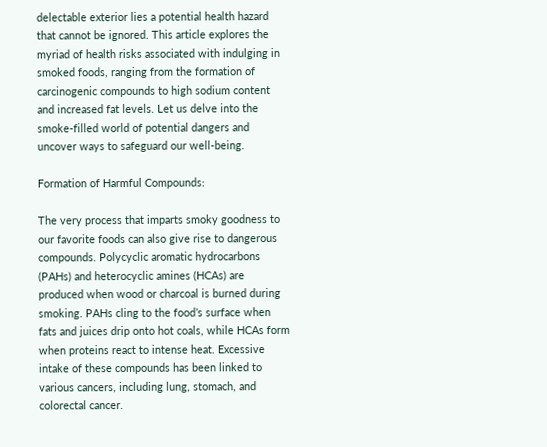delectable exterior lies a potential health hazard that cannot be ignored. This article explores the myriad of health risks associated with indulging in smoked foods, ranging from the formation of carcinogenic compounds to high sodium content and increased fat levels. Let us delve into the smoke-filled world of potential dangers and uncover ways to safeguard our well-being.

Formation of Harmful Compounds:

The very process that imparts smoky goodness to our favorite foods can also give rise to dangerous compounds. Polycyclic aromatic hydrocarbons (PAHs) and heterocyclic amines (HCAs) are produced when wood or charcoal is burned during smoking. PAHs cling to the food’s surface when fats and juices drip onto hot coals, while HCAs form when proteins react to intense heat. Excessive intake of these compounds has been linked to various cancers, including lung, stomach, and colorectal cancer.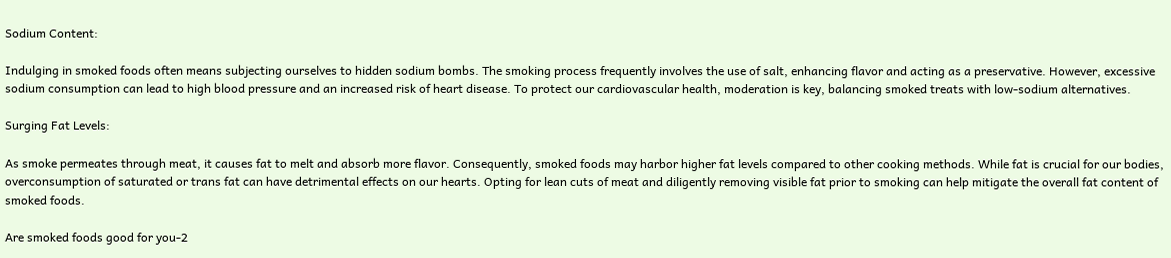Sodium Content:

Indulging in smoked foods often means subjecting ourselves to hidden sodium bombs. The smoking process frequently involves the use of salt, enhancing flavor and acting as a preservative. However, excessive sodium consumption can lead to high blood pressure and an increased risk of heart disease. To protect our cardiovascular health, moderation is key, balancing smoked treats with low-sodium alternatives.

Surging Fat Levels:

As smoke permeates through meat, it causes fat to melt and absorb more flavor. Consequently, smoked foods may harbor higher fat levels compared to other cooking methods. While fat is crucial for our bodies, overconsumption of saturated or trans fat can have detrimental effects on our hearts. Opting for lean cuts of meat and diligently removing visible fat prior to smoking can help mitigate the overall fat content of smoked foods.

Are smoked foods good for you-2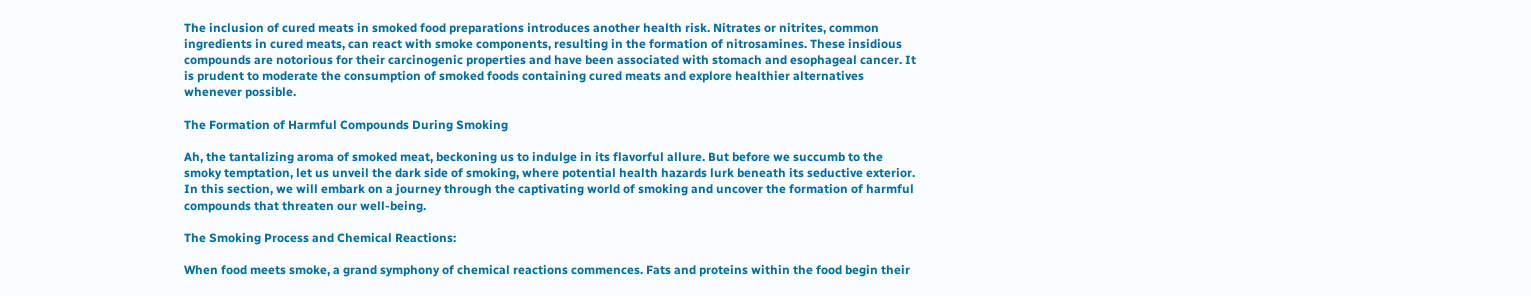The inclusion of cured meats in smoked food preparations introduces another health risk. Nitrates or nitrites, common ingredients in cured meats, can react with smoke components, resulting in the formation of nitrosamines. These insidious compounds are notorious for their carcinogenic properties and have been associated with stomach and esophageal cancer. It is prudent to moderate the consumption of smoked foods containing cured meats and explore healthier alternatives whenever possible.

The Formation of Harmful Compounds During Smoking

Ah, the tantalizing aroma of smoked meat, beckoning us to indulge in its flavorful allure. But before we succumb to the smoky temptation, let us unveil the dark side of smoking, where potential health hazards lurk beneath its seductive exterior. In this section, we will embark on a journey through the captivating world of smoking and uncover the formation of harmful compounds that threaten our well-being.

The Smoking Process and Chemical Reactions:

When food meets smoke, a grand symphony of chemical reactions commences. Fats and proteins within the food begin their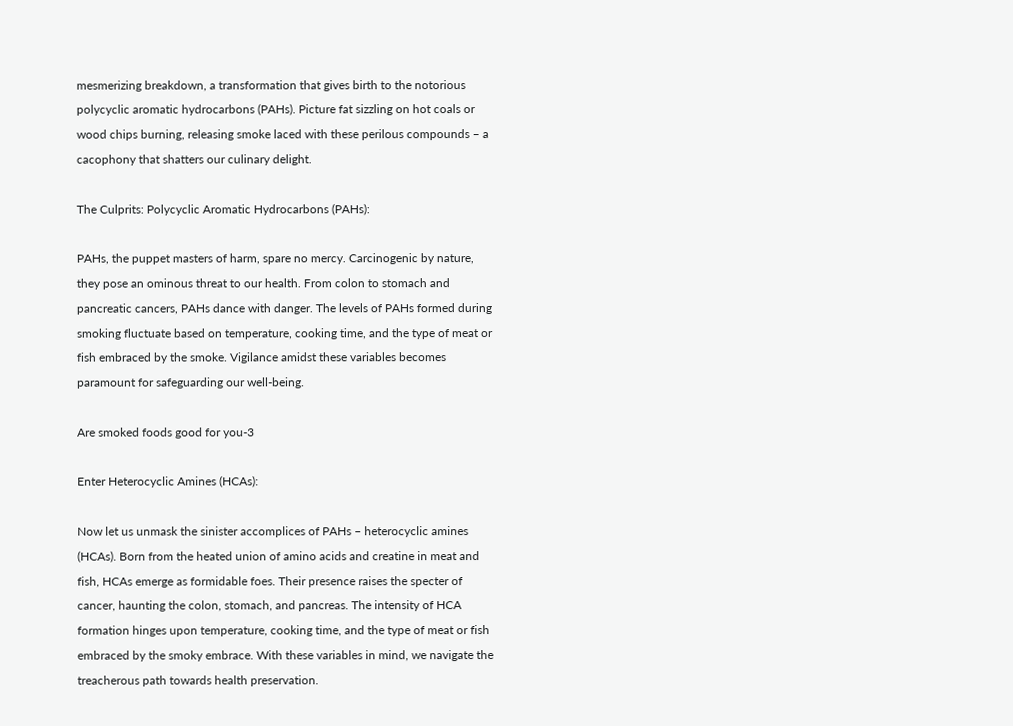mesmerizing breakdown, a transformation that gives birth to the notorious polycyclic aromatic hydrocarbons (PAHs). Picture fat sizzling on hot coals or wood chips burning, releasing smoke laced with these perilous compounds – a cacophony that shatters our culinary delight.

The Culprits: Polycyclic Aromatic Hydrocarbons (PAHs):

PAHs, the puppet masters of harm, spare no mercy. Carcinogenic by nature, they pose an ominous threat to our health. From colon to stomach and pancreatic cancers, PAHs dance with danger. The levels of PAHs formed during smoking fluctuate based on temperature, cooking time, and the type of meat or fish embraced by the smoke. Vigilance amidst these variables becomes paramount for safeguarding our well-being.

Are smoked foods good for you-3

Enter Heterocyclic Amines (HCAs):

Now let us unmask the sinister accomplices of PAHs – heterocyclic amines (HCAs). Born from the heated union of amino acids and creatine in meat and fish, HCAs emerge as formidable foes. Their presence raises the specter of cancer, haunting the colon, stomach, and pancreas. The intensity of HCA formation hinges upon temperature, cooking time, and the type of meat or fish embraced by the smoky embrace. With these variables in mind, we navigate the treacherous path towards health preservation.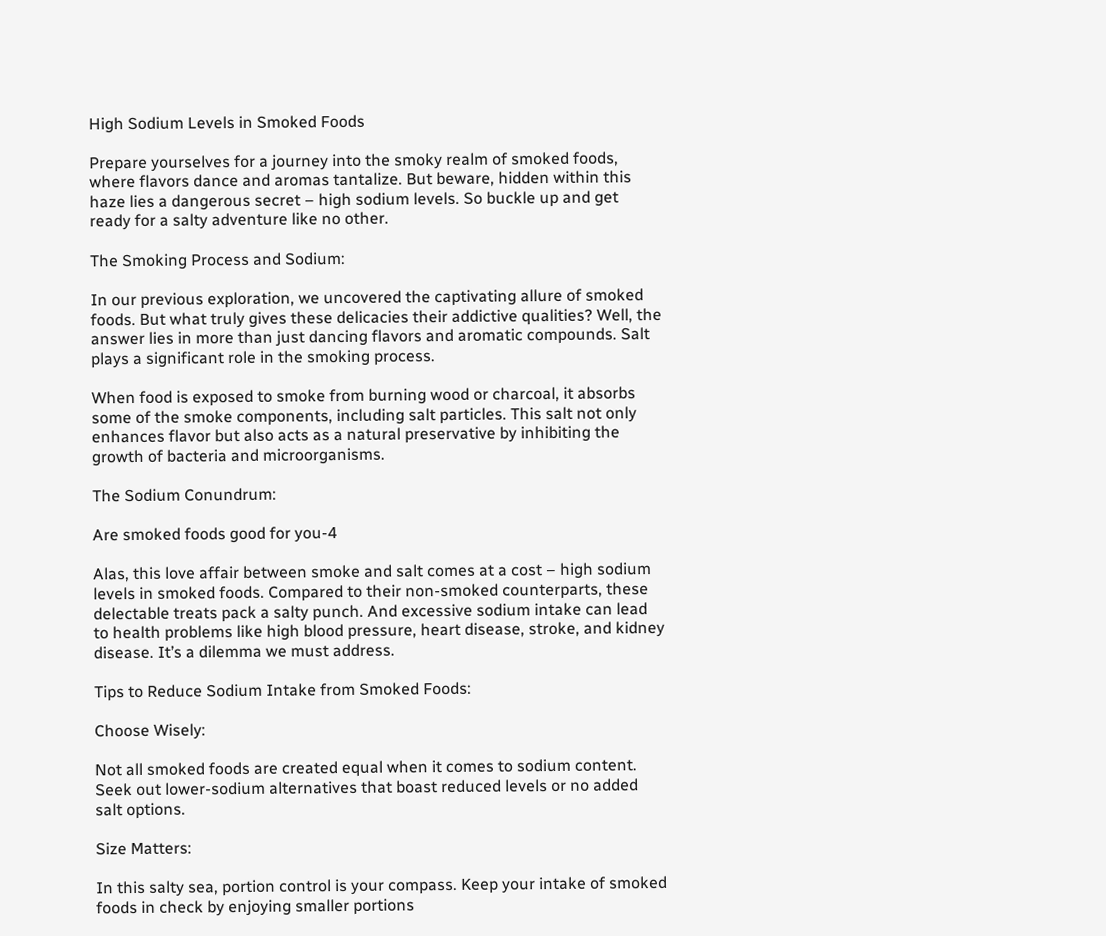High Sodium Levels in Smoked Foods

Prepare yourselves for a journey into the smoky realm of smoked foods, where flavors dance and aromas tantalize. But beware, hidden within this haze lies a dangerous secret – high sodium levels. So buckle up and get ready for a salty adventure like no other.

The Smoking Process and Sodium:

In our previous exploration, we uncovered the captivating allure of smoked foods. But what truly gives these delicacies their addictive qualities? Well, the answer lies in more than just dancing flavors and aromatic compounds. Salt plays a significant role in the smoking process.

When food is exposed to smoke from burning wood or charcoal, it absorbs some of the smoke components, including salt particles. This salt not only enhances flavor but also acts as a natural preservative by inhibiting the growth of bacteria and microorganisms.

The Sodium Conundrum:

Are smoked foods good for you-4

Alas, this love affair between smoke and salt comes at a cost – high sodium levels in smoked foods. Compared to their non-smoked counterparts, these delectable treats pack a salty punch. And excessive sodium intake can lead to health problems like high blood pressure, heart disease, stroke, and kidney disease. It’s a dilemma we must address.

Tips to Reduce Sodium Intake from Smoked Foods:

Choose Wisely:

Not all smoked foods are created equal when it comes to sodium content. Seek out lower-sodium alternatives that boast reduced levels or no added salt options.

Size Matters:

In this salty sea, portion control is your compass. Keep your intake of smoked foods in check by enjoying smaller portions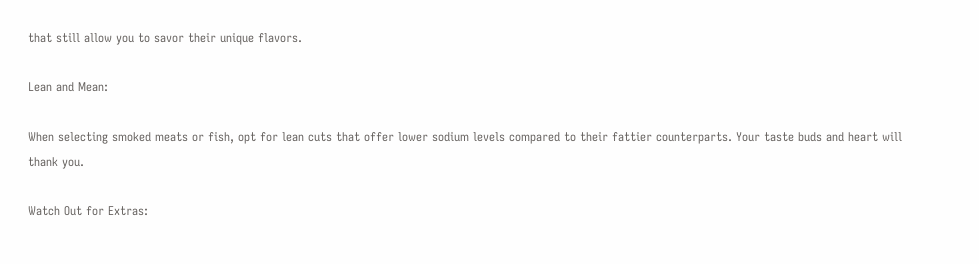that still allow you to savor their unique flavors.

Lean and Mean:

When selecting smoked meats or fish, opt for lean cuts that offer lower sodium levels compared to their fattier counterparts. Your taste buds and heart will thank you.

Watch Out for Extras: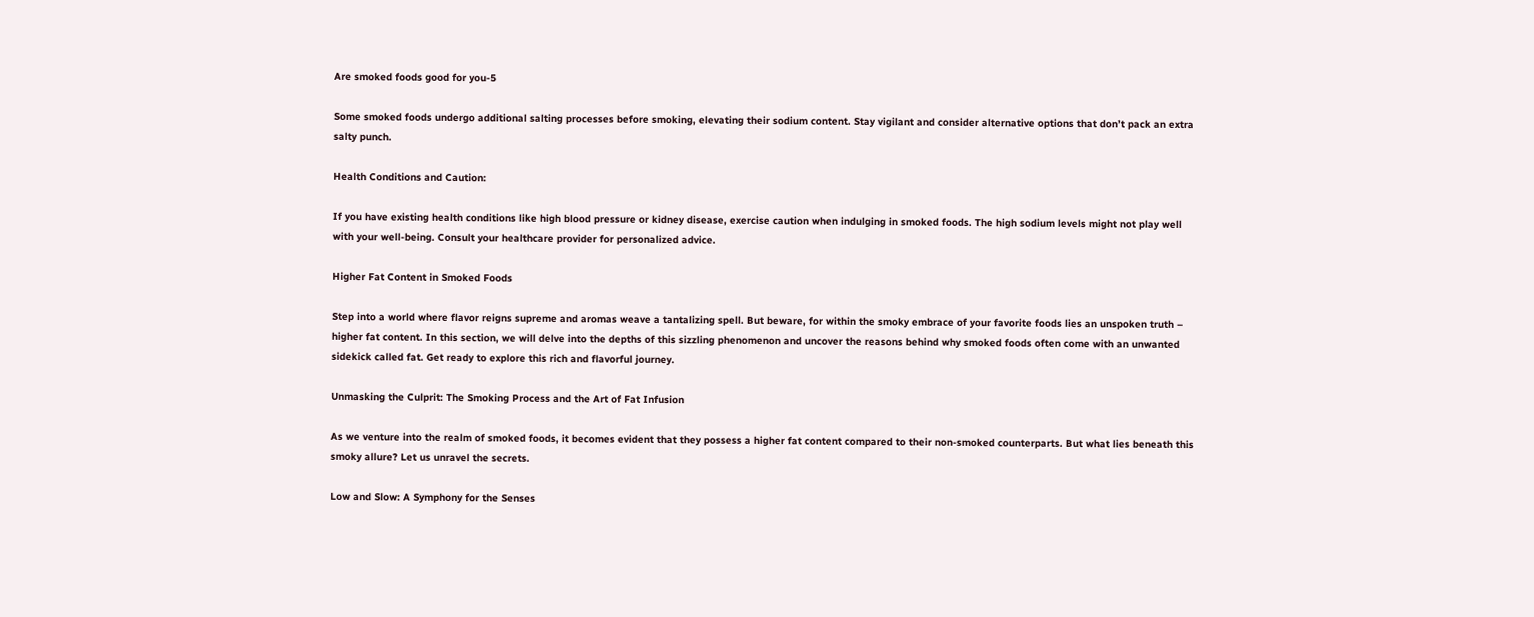Are smoked foods good for you-5

Some smoked foods undergo additional salting processes before smoking, elevating their sodium content. Stay vigilant and consider alternative options that don’t pack an extra salty punch.

Health Conditions and Caution:

If you have existing health conditions like high blood pressure or kidney disease, exercise caution when indulging in smoked foods. The high sodium levels might not play well with your well-being. Consult your healthcare provider for personalized advice.

Higher Fat Content in Smoked Foods

Step into a world where flavor reigns supreme and aromas weave a tantalizing spell. But beware, for within the smoky embrace of your favorite foods lies an unspoken truth – higher fat content. In this section, we will delve into the depths of this sizzling phenomenon and uncover the reasons behind why smoked foods often come with an unwanted sidekick called fat. Get ready to explore this rich and flavorful journey.

Unmasking the Culprit: The Smoking Process and the Art of Fat Infusion

As we venture into the realm of smoked foods, it becomes evident that they possess a higher fat content compared to their non-smoked counterparts. But what lies beneath this smoky allure? Let us unravel the secrets.

Low and Slow: A Symphony for the Senses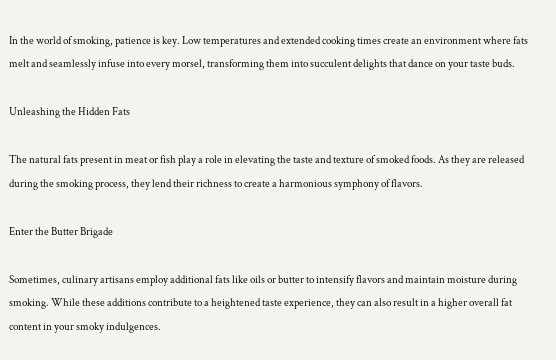In the world of smoking, patience is key. Low temperatures and extended cooking times create an environment where fats melt and seamlessly infuse into every morsel, transforming them into succulent delights that dance on your taste buds.

Unleashing the Hidden Fats

The natural fats present in meat or fish play a role in elevating the taste and texture of smoked foods. As they are released during the smoking process, they lend their richness to create a harmonious symphony of flavors.

Enter the Butter Brigade

Sometimes, culinary artisans employ additional fats like oils or butter to intensify flavors and maintain moisture during smoking. While these additions contribute to a heightened taste experience, they can also result in a higher overall fat content in your smoky indulgences.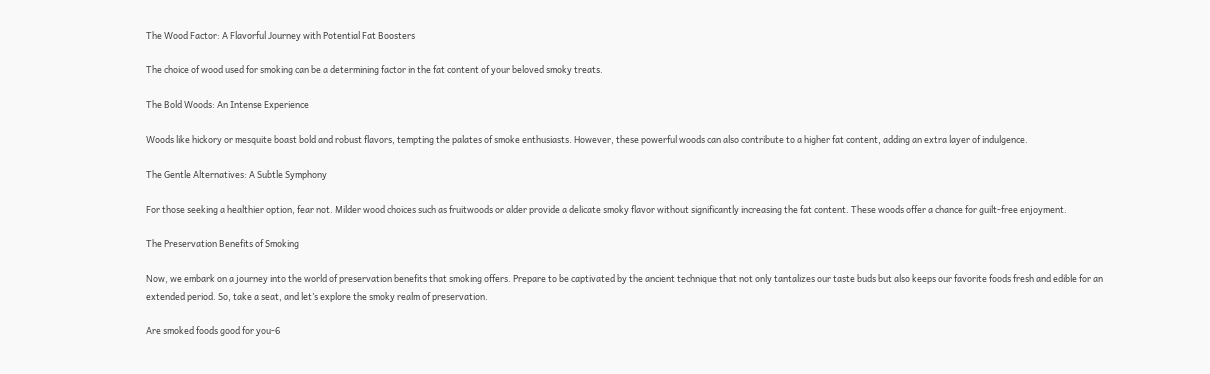The Wood Factor: A Flavorful Journey with Potential Fat Boosters

The choice of wood used for smoking can be a determining factor in the fat content of your beloved smoky treats.

The Bold Woods: An Intense Experience

Woods like hickory or mesquite boast bold and robust flavors, tempting the palates of smoke enthusiasts. However, these powerful woods can also contribute to a higher fat content, adding an extra layer of indulgence.

The Gentle Alternatives: A Subtle Symphony

For those seeking a healthier option, fear not. Milder wood choices such as fruitwoods or alder provide a delicate smoky flavor without significantly increasing the fat content. These woods offer a chance for guilt-free enjoyment.

The Preservation Benefits of Smoking

Now, we embark on a journey into the world of preservation benefits that smoking offers. Prepare to be captivated by the ancient technique that not only tantalizes our taste buds but also keeps our favorite foods fresh and edible for an extended period. So, take a seat, and let’s explore the smoky realm of preservation.

Are smoked foods good for you-6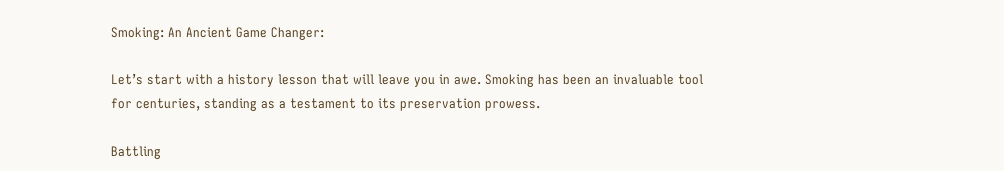Smoking: An Ancient Game Changer:

Let’s start with a history lesson that will leave you in awe. Smoking has been an invaluable tool for centuries, standing as a testament to its preservation prowess.

Battling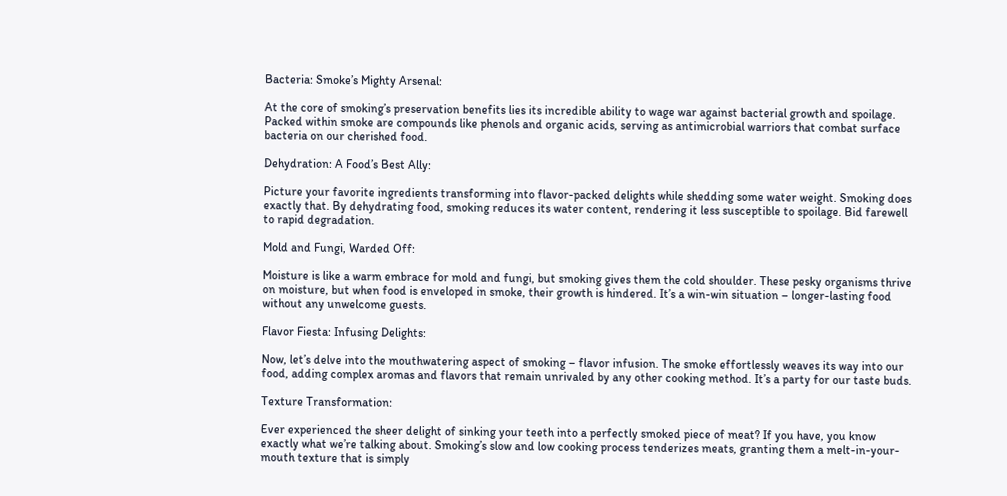Bacteria: Smoke’s Mighty Arsenal:

At the core of smoking’s preservation benefits lies its incredible ability to wage war against bacterial growth and spoilage. Packed within smoke are compounds like phenols and organic acids, serving as antimicrobial warriors that combat surface bacteria on our cherished food.

Dehydration: A Food’s Best Ally:

Picture your favorite ingredients transforming into flavor-packed delights while shedding some water weight. Smoking does exactly that. By dehydrating food, smoking reduces its water content, rendering it less susceptible to spoilage. Bid farewell to rapid degradation.

Mold and Fungi, Warded Off:

Moisture is like a warm embrace for mold and fungi, but smoking gives them the cold shoulder. These pesky organisms thrive on moisture, but when food is enveloped in smoke, their growth is hindered. It’s a win-win situation – longer-lasting food without any unwelcome guests.

Flavor Fiesta: Infusing Delights:

Now, let’s delve into the mouthwatering aspect of smoking – flavor infusion. The smoke effortlessly weaves its way into our food, adding complex aromas and flavors that remain unrivaled by any other cooking method. It’s a party for our taste buds.

Texture Transformation:

Ever experienced the sheer delight of sinking your teeth into a perfectly smoked piece of meat? If you have, you know exactly what we’re talking about. Smoking’s slow and low cooking process tenderizes meats, granting them a melt-in-your-mouth texture that is simply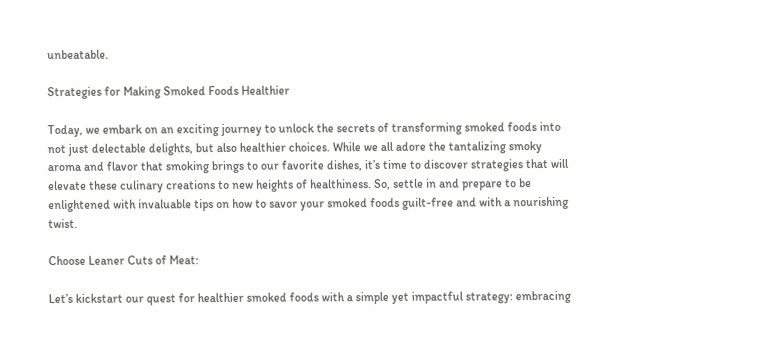unbeatable.

Strategies for Making Smoked Foods Healthier

Today, we embark on an exciting journey to unlock the secrets of transforming smoked foods into not just delectable delights, but also healthier choices. While we all adore the tantalizing smoky aroma and flavor that smoking brings to our favorite dishes, it’s time to discover strategies that will elevate these culinary creations to new heights of healthiness. So, settle in and prepare to be enlightened with invaluable tips on how to savor your smoked foods guilt-free and with a nourishing twist.

Choose Leaner Cuts of Meat:

Let’s kickstart our quest for healthier smoked foods with a simple yet impactful strategy: embracing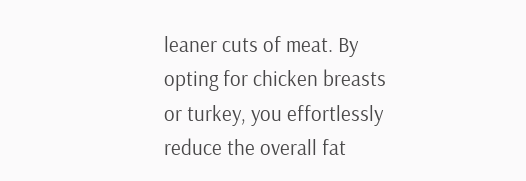leaner cuts of meat. By opting for chicken breasts or turkey, you effortlessly reduce the overall fat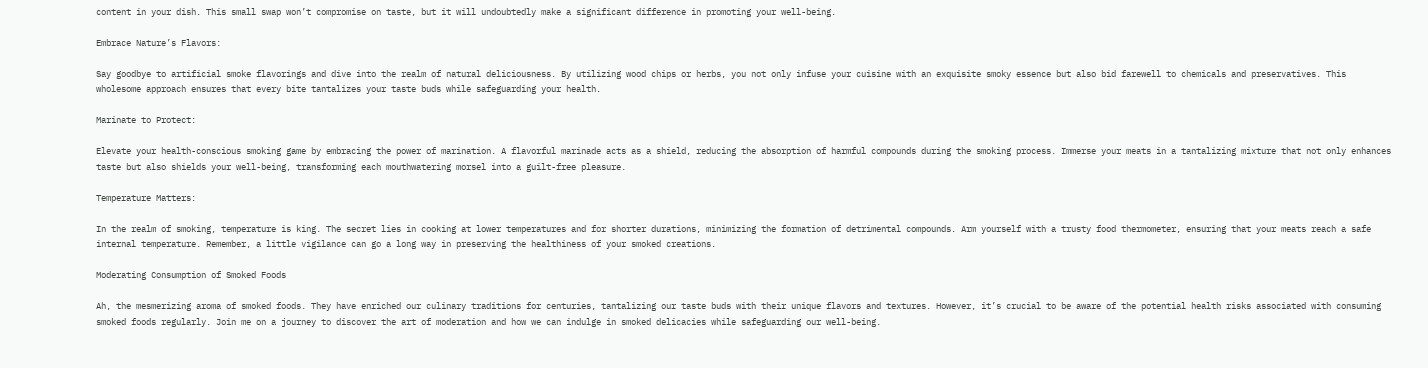content in your dish. This small swap won’t compromise on taste, but it will undoubtedly make a significant difference in promoting your well-being.

Embrace Nature’s Flavors:

Say goodbye to artificial smoke flavorings and dive into the realm of natural deliciousness. By utilizing wood chips or herbs, you not only infuse your cuisine with an exquisite smoky essence but also bid farewell to chemicals and preservatives. This wholesome approach ensures that every bite tantalizes your taste buds while safeguarding your health.

Marinate to Protect:

Elevate your health-conscious smoking game by embracing the power of marination. A flavorful marinade acts as a shield, reducing the absorption of harmful compounds during the smoking process. Immerse your meats in a tantalizing mixture that not only enhances taste but also shields your well-being, transforming each mouthwatering morsel into a guilt-free pleasure.

Temperature Matters:

In the realm of smoking, temperature is king. The secret lies in cooking at lower temperatures and for shorter durations, minimizing the formation of detrimental compounds. Arm yourself with a trusty food thermometer, ensuring that your meats reach a safe internal temperature. Remember, a little vigilance can go a long way in preserving the healthiness of your smoked creations.

Moderating Consumption of Smoked Foods

Ah, the mesmerizing aroma of smoked foods. They have enriched our culinary traditions for centuries, tantalizing our taste buds with their unique flavors and textures. However, it’s crucial to be aware of the potential health risks associated with consuming smoked foods regularly. Join me on a journey to discover the art of moderation and how we can indulge in smoked delicacies while safeguarding our well-being.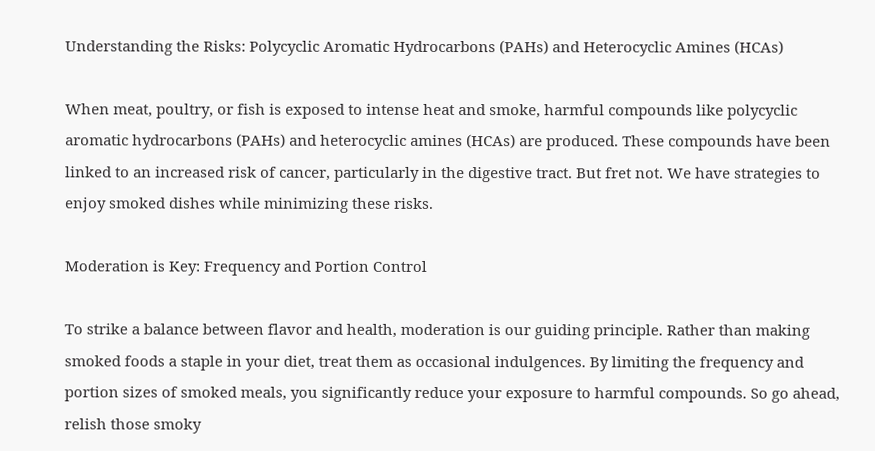Understanding the Risks: Polycyclic Aromatic Hydrocarbons (PAHs) and Heterocyclic Amines (HCAs)

When meat, poultry, or fish is exposed to intense heat and smoke, harmful compounds like polycyclic aromatic hydrocarbons (PAHs) and heterocyclic amines (HCAs) are produced. These compounds have been linked to an increased risk of cancer, particularly in the digestive tract. But fret not. We have strategies to enjoy smoked dishes while minimizing these risks.

Moderation is Key: Frequency and Portion Control

To strike a balance between flavor and health, moderation is our guiding principle. Rather than making smoked foods a staple in your diet, treat them as occasional indulgences. By limiting the frequency and portion sizes of smoked meals, you significantly reduce your exposure to harmful compounds. So go ahead, relish those smoky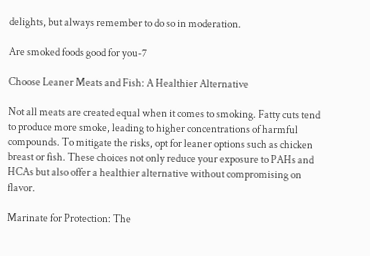delights, but always remember to do so in moderation.

Are smoked foods good for you-7

Choose Leaner Meats and Fish: A Healthier Alternative

Not all meats are created equal when it comes to smoking. Fatty cuts tend to produce more smoke, leading to higher concentrations of harmful compounds. To mitigate the risks, opt for leaner options such as chicken breast or fish. These choices not only reduce your exposure to PAHs and HCAs but also offer a healthier alternative without compromising on flavor.

Marinate for Protection: The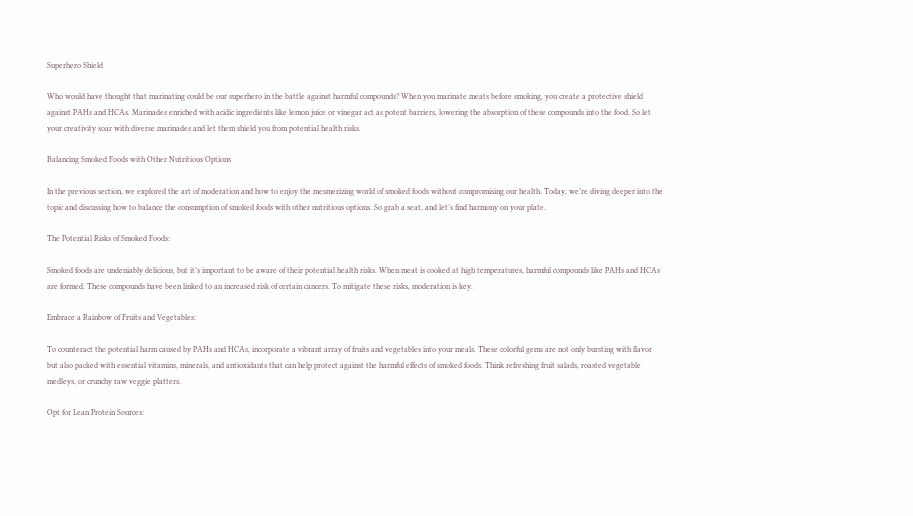Superhero Shield

Who would have thought that marinating could be our superhero in the battle against harmful compounds? When you marinate meats before smoking, you create a protective shield against PAHs and HCAs. Marinades enriched with acidic ingredients like lemon juice or vinegar act as potent barriers, lowering the absorption of these compounds into the food. So let your creativity soar with diverse marinades and let them shield you from potential health risks.

Balancing Smoked Foods with Other Nutritious Options

In the previous section, we explored the art of moderation and how to enjoy the mesmerizing world of smoked foods without compromising our health. Today, we’re diving deeper into the topic and discussing how to balance the consumption of smoked foods with other nutritious options. So grab a seat, and let’s find harmony on your plate.

The Potential Risks of Smoked Foods:

Smoked foods are undeniably delicious, but it’s important to be aware of their potential health risks. When meat is cooked at high temperatures, harmful compounds like PAHs and HCAs are formed. These compounds have been linked to an increased risk of certain cancers. To mitigate these risks, moderation is key.

Embrace a Rainbow of Fruits and Vegetables:

To counteract the potential harm caused by PAHs and HCAs, incorporate a vibrant array of fruits and vegetables into your meals. These colorful gems are not only bursting with flavor but also packed with essential vitamins, minerals, and antioxidants that can help protect against the harmful effects of smoked foods. Think refreshing fruit salads, roasted vegetable medleys, or crunchy raw veggie platters.

Opt for Lean Protein Sources: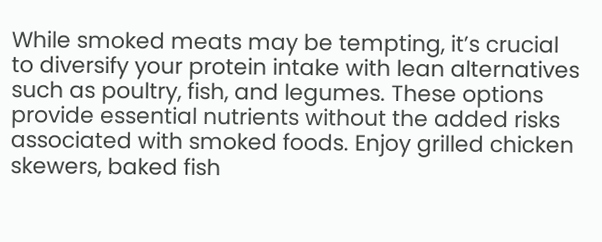While smoked meats may be tempting, it’s crucial to diversify your protein intake with lean alternatives such as poultry, fish, and legumes. These options provide essential nutrients without the added risks associated with smoked foods. Enjoy grilled chicken skewers, baked fish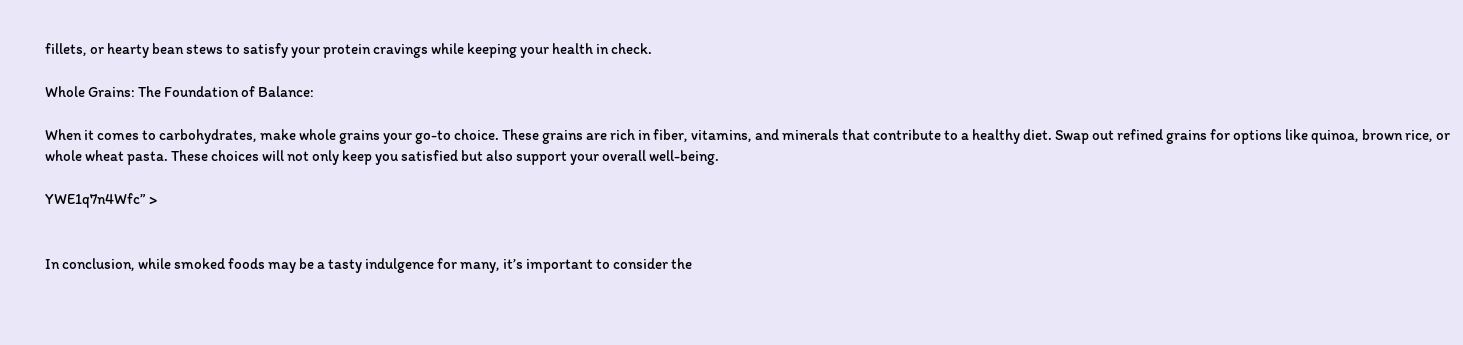fillets, or hearty bean stews to satisfy your protein cravings while keeping your health in check.

Whole Grains: The Foundation of Balance:

When it comes to carbohydrates, make whole grains your go-to choice. These grains are rich in fiber, vitamins, and minerals that contribute to a healthy diet. Swap out refined grains for options like quinoa, brown rice, or whole wheat pasta. These choices will not only keep you satisfied but also support your overall well-being.

YWE1q7n4Wfc” >


In conclusion, while smoked foods may be a tasty indulgence for many, it’s important to consider the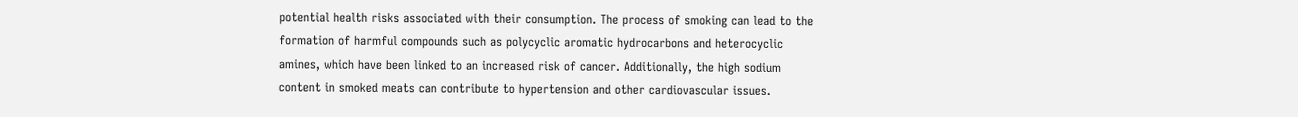potential health risks associated with their consumption. The process of smoking can lead to the formation of harmful compounds such as polycyclic aromatic hydrocarbons and heterocyclic amines, which have been linked to an increased risk of cancer. Additionally, the high sodium content in smoked meats can contribute to hypertension and other cardiovascular issues.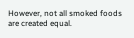However, not all smoked foods are created equal.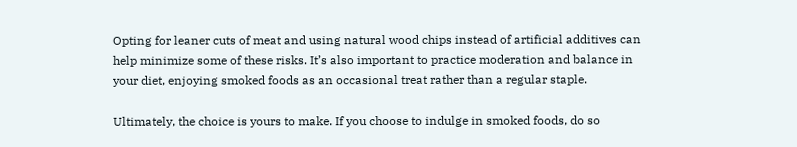Opting for leaner cuts of meat and using natural wood chips instead of artificial additives can help minimize some of these risks. It’s also important to practice moderation and balance in your diet, enjoying smoked foods as an occasional treat rather than a regular staple.

Ultimately, the choice is yours to make. If you choose to indulge in smoked foods, do so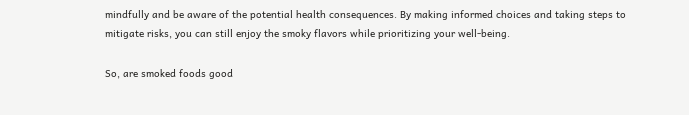mindfully and be aware of the potential health consequences. By making informed choices and taking steps to mitigate risks, you can still enjoy the smoky flavors while prioritizing your well-being.

So, are smoked foods good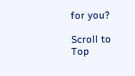for you?

Scroll to Top